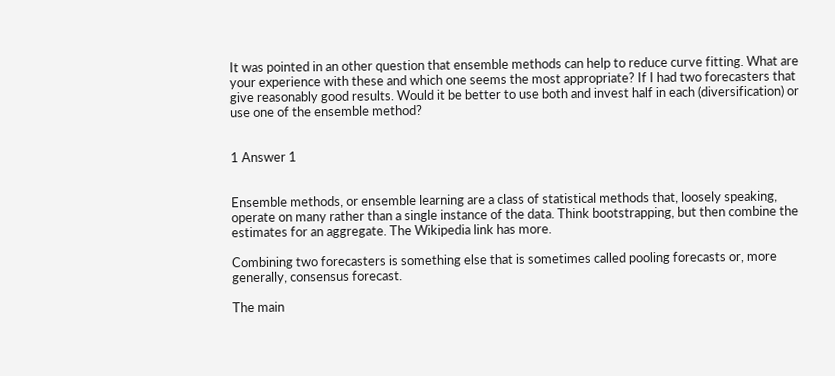It was pointed in an other question that ensemble methods can help to reduce curve fitting. What are your experience with these and which one seems the most appropriate? If I had two forecasters that give reasonably good results. Would it be better to use both and invest half in each (diversification) or use one of the ensemble method?


1 Answer 1


Ensemble methods, or ensemble learning are a class of statistical methods that, loosely speaking, operate on many rather than a single instance of the data. Think bootstrapping, but then combine the estimates for an aggregate. The Wikipedia link has more.

Combining two forecasters is something else that is sometimes called pooling forecasts or, more generally, consensus forecast.

The main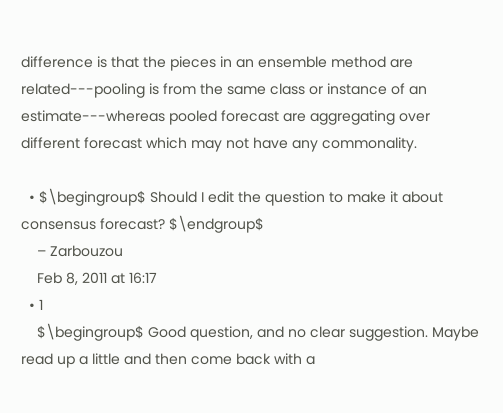difference is that the pieces in an ensemble method are related---pooling is from the same class or instance of an estimate---whereas pooled forecast are aggregating over different forecast which may not have any commonality.

  • $\begingroup$ Should I edit the question to make it about consensus forecast? $\endgroup$
    – Zarbouzou
    Feb 8, 2011 at 16:17
  • 1
    $\begingroup$ Good question, and no clear suggestion. Maybe read up a little and then come back with a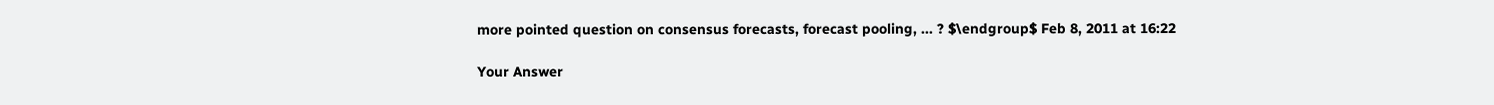more pointed question on consensus forecasts, forecast pooling, ... ? $\endgroup$ Feb 8, 2011 at 16:22

Your Answer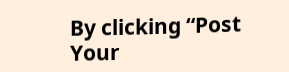By clicking “Post Your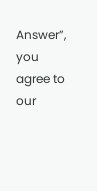Answer”, you agree to our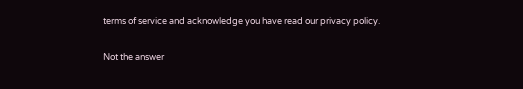terms of service and acknowledge you have read our privacy policy.

Not the answer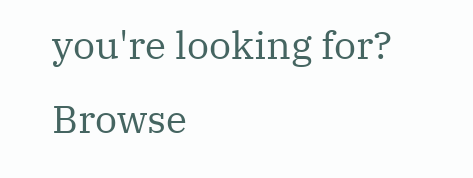you're looking for? Browse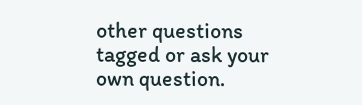other questions tagged or ask your own question.